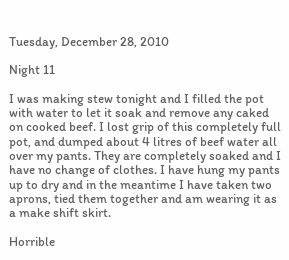Tuesday, December 28, 2010

Night 11

I was making stew tonight and I filled the pot with water to let it soak and remove any caked on cooked beef. I lost grip of this completely full pot, and dumped about 4 litres of beef water all over my pants. They are completely soaked and I have no change of clothes. I have hung my pants up to dry and in the meantime I have taken two aprons, tied them together and am wearing it as a make shift skirt.

Horrible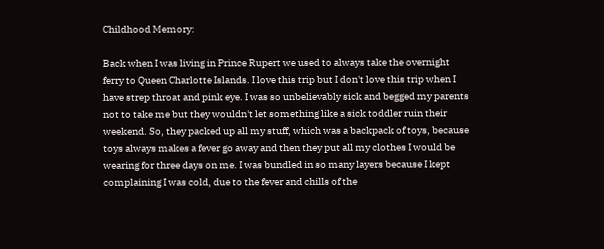Childhood Memory:

Back when I was living in Prince Rupert we used to always take the overnight ferry to Queen Charlotte Islands. I love this trip but I don't love this trip when I have strep throat and pink eye. I was so unbelievably sick and begged my parents not to take me but they wouldn't let something like a sick toddler ruin their weekend. So, they packed up all my stuff, which was a backpack of toys, because toys always makes a fever go away and then they put all my clothes I would be wearing for three days on me. I was bundled in so many layers because I kept complaining I was cold, due to the fever and chills of the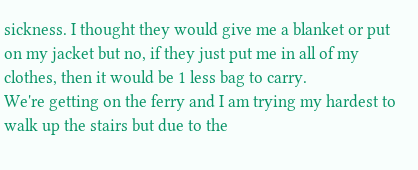sickness. I thought they would give me a blanket or put on my jacket but no, if they just put me in all of my clothes, then it would be 1 less bag to carry.
We're getting on the ferry and I am trying my hardest to walk up the stairs but due to the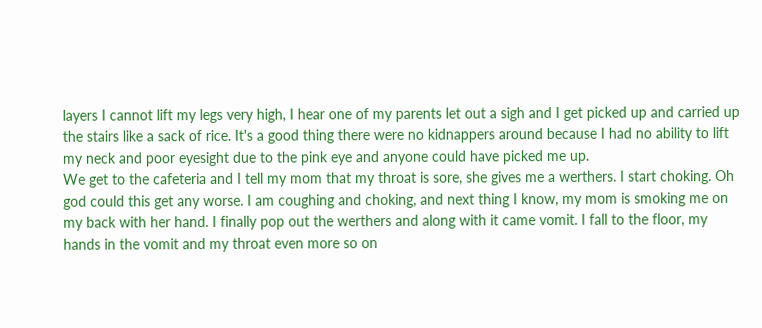layers I cannot lift my legs very high, I hear one of my parents let out a sigh and I get picked up and carried up the stairs like a sack of rice. It's a good thing there were no kidnappers around because I had no ability to lift my neck and poor eyesight due to the pink eye and anyone could have picked me up.
We get to the cafeteria and I tell my mom that my throat is sore, she gives me a werthers. I start choking. Oh god could this get any worse. I am coughing and choking, and next thing I know, my mom is smoking me on my back with her hand. I finally pop out the werthers and along with it came vomit. I fall to the floor, my hands in the vomit and my throat even more so on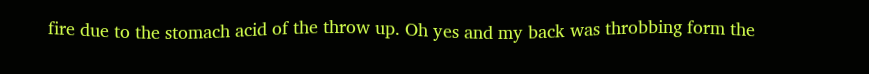fire due to the stomach acid of the throw up. Oh yes and my back was throbbing form the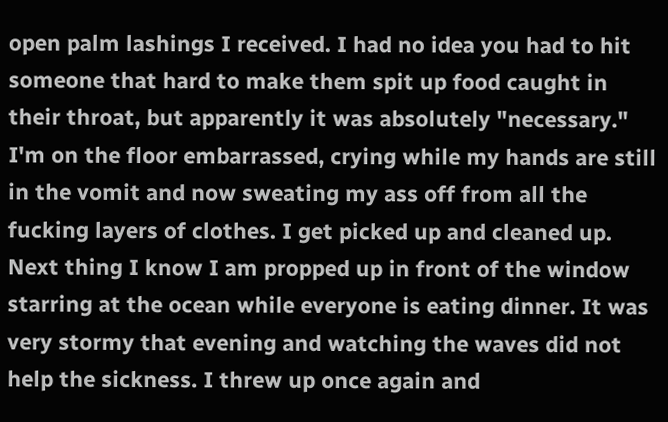open palm lashings I received. I had no idea you had to hit someone that hard to make them spit up food caught in their throat, but apparently it was absolutely "necessary."
I'm on the floor embarrassed, crying while my hands are still in the vomit and now sweating my ass off from all the fucking layers of clothes. I get picked up and cleaned up. Next thing I know I am propped up in front of the window starring at the ocean while everyone is eating dinner. It was very stormy that evening and watching the waves did not help the sickness. I threw up once again and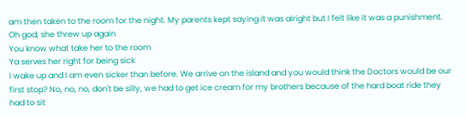am then taken to the room for the night. My parents kept saying it was alright but I felt like it was a punishment.
Oh god, she threw up again
You know what take her to the room
Ya serves her right for being sick
I wake up and I am even sicker than before. We arrive on the island and you would think the Doctors would be our first stop? No, no, no, don't be silly, we had to get ice cream for my brothers because of the hard boat ride they had to sit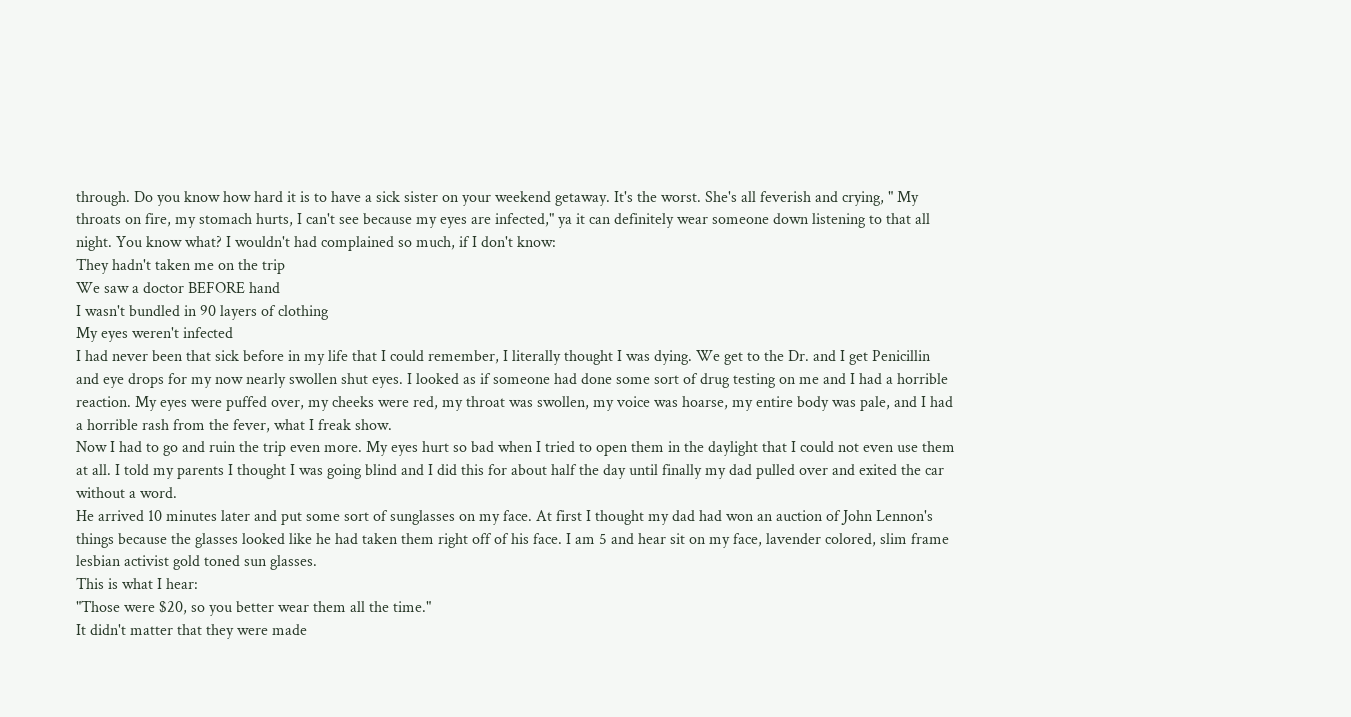through. Do you know how hard it is to have a sick sister on your weekend getaway. It's the worst. She's all feverish and crying, " My throats on fire, my stomach hurts, I can't see because my eyes are infected," ya it can definitely wear someone down listening to that all night. You know what? I wouldn't had complained so much, if I don't know:
They hadn't taken me on the trip
We saw a doctor BEFORE hand
I wasn't bundled in 90 layers of clothing
My eyes weren't infected
I had never been that sick before in my life that I could remember, I literally thought I was dying. We get to the Dr. and I get Penicillin and eye drops for my now nearly swollen shut eyes. I looked as if someone had done some sort of drug testing on me and I had a horrible reaction. My eyes were puffed over, my cheeks were red, my throat was swollen, my voice was hoarse, my entire body was pale, and I had a horrible rash from the fever, what I freak show.
Now I had to go and ruin the trip even more. My eyes hurt so bad when I tried to open them in the daylight that I could not even use them at all. I told my parents I thought I was going blind and I did this for about half the day until finally my dad pulled over and exited the car without a word.
He arrived 10 minutes later and put some sort of sunglasses on my face. At first I thought my dad had won an auction of John Lennon's things because the glasses looked like he had taken them right off of his face. I am 5 and hear sit on my face, lavender colored, slim frame lesbian activist gold toned sun glasses.
This is what I hear:
"Those were $20, so you better wear them all the time."
It didn't matter that they were made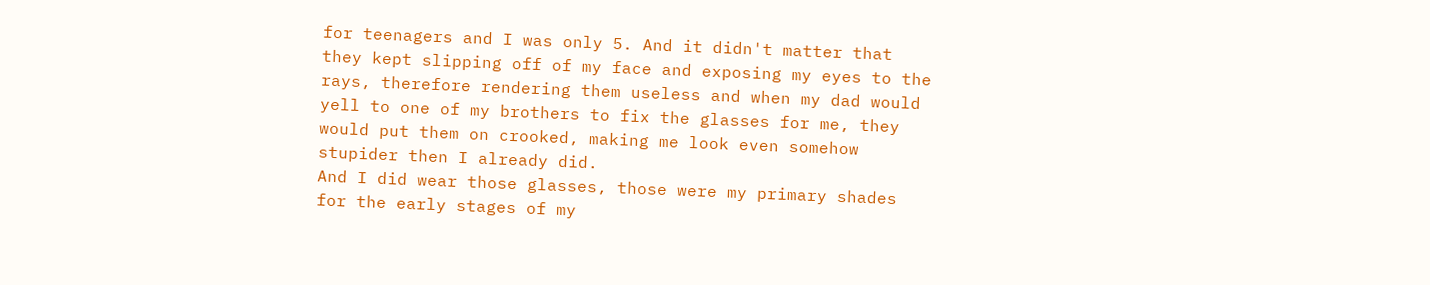for teenagers and I was only 5. And it didn't matter that they kept slipping off of my face and exposing my eyes to the rays, therefore rendering them useless and when my dad would yell to one of my brothers to fix the glasses for me, they would put them on crooked, making me look even somehow stupider then I already did.
And I did wear those glasses, those were my primary shades for the early stages of my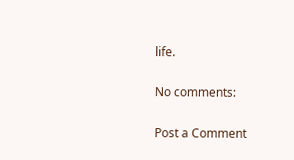life.

No comments:

Post a Comment